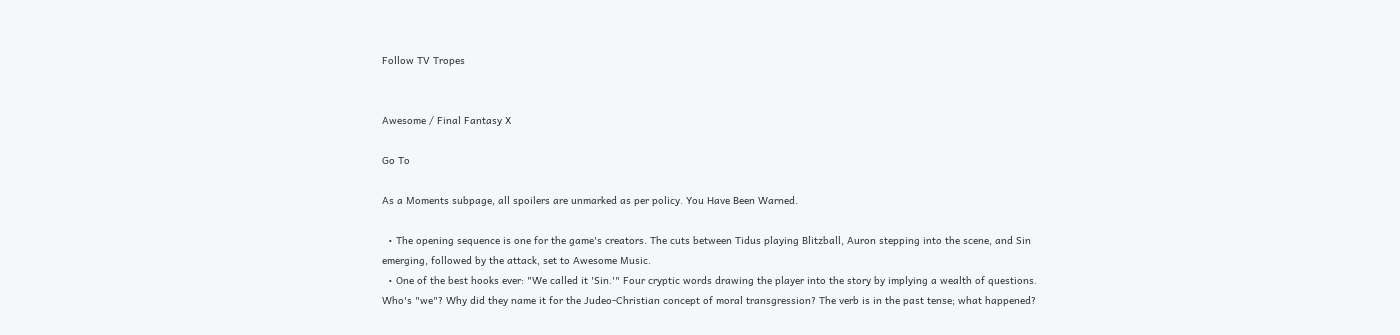Follow TV Tropes


Awesome / Final Fantasy X

Go To

As a Moments subpage, all spoilers are unmarked as per policy. You Have Been Warned.

  • The opening sequence is one for the game's creators. The cuts between Tidus playing Blitzball, Auron stepping into the scene, and Sin emerging, followed by the attack, set to Awesome Music.
  • One of the best hooks ever: "We called it 'Sin.'" Four cryptic words drawing the player into the story by implying a wealth of questions. Who's "we"? Why did they name it for the Judeo-Christian concept of moral transgression? The verb is in the past tense; what happened?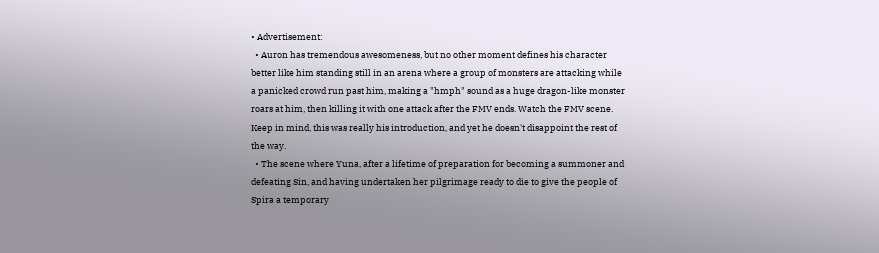• Advertisement:
  • Auron has tremendous awesomeness, but no other moment defines his character better like him standing still in an arena where a group of monsters are attacking while a panicked crowd run past him, making a "hmph" sound as a huge dragon-like monster roars at him, then killing it with one attack after the FMV ends. Watch the FMV scene. Keep in mind, this was really his introduction, and yet he doesn't disappoint the rest of the way.
  • The scene where Yuna, after a lifetime of preparation for becoming a summoner and defeating Sin, and having undertaken her pilgrimage ready to die to give the people of Spira a temporary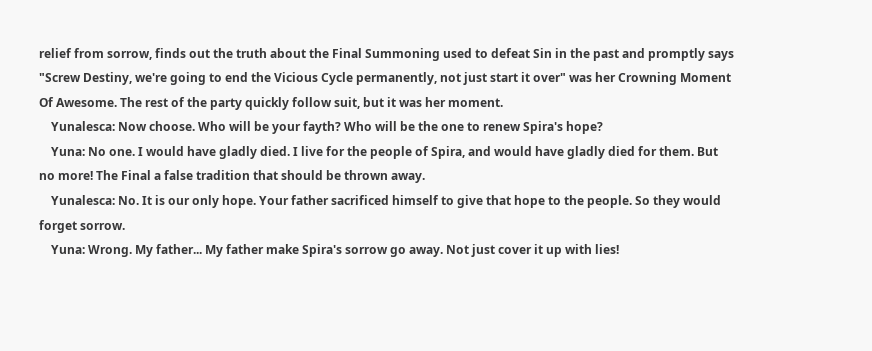relief from sorrow, finds out the truth about the Final Summoning used to defeat Sin in the past and promptly says "Screw Destiny, we're going to end the Vicious Cycle permanently, not just start it over" was her Crowning Moment Of Awesome. The rest of the party quickly follow suit, but it was her moment.
    Yunalesca: Now choose. Who will be your fayth? Who will be the one to renew Spira's hope?
    Yuna: No one. I would have gladly died. I live for the people of Spira, and would have gladly died for them. But no more! The Final a false tradition that should be thrown away.
    Yunalesca: No. It is our only hope. Your father sacrificed himself to give that hope to the people. So they would forget sorrow.
    Yuna: Wrong. My father... My father make Spira's sorrow go away. Not just cover it up with lies!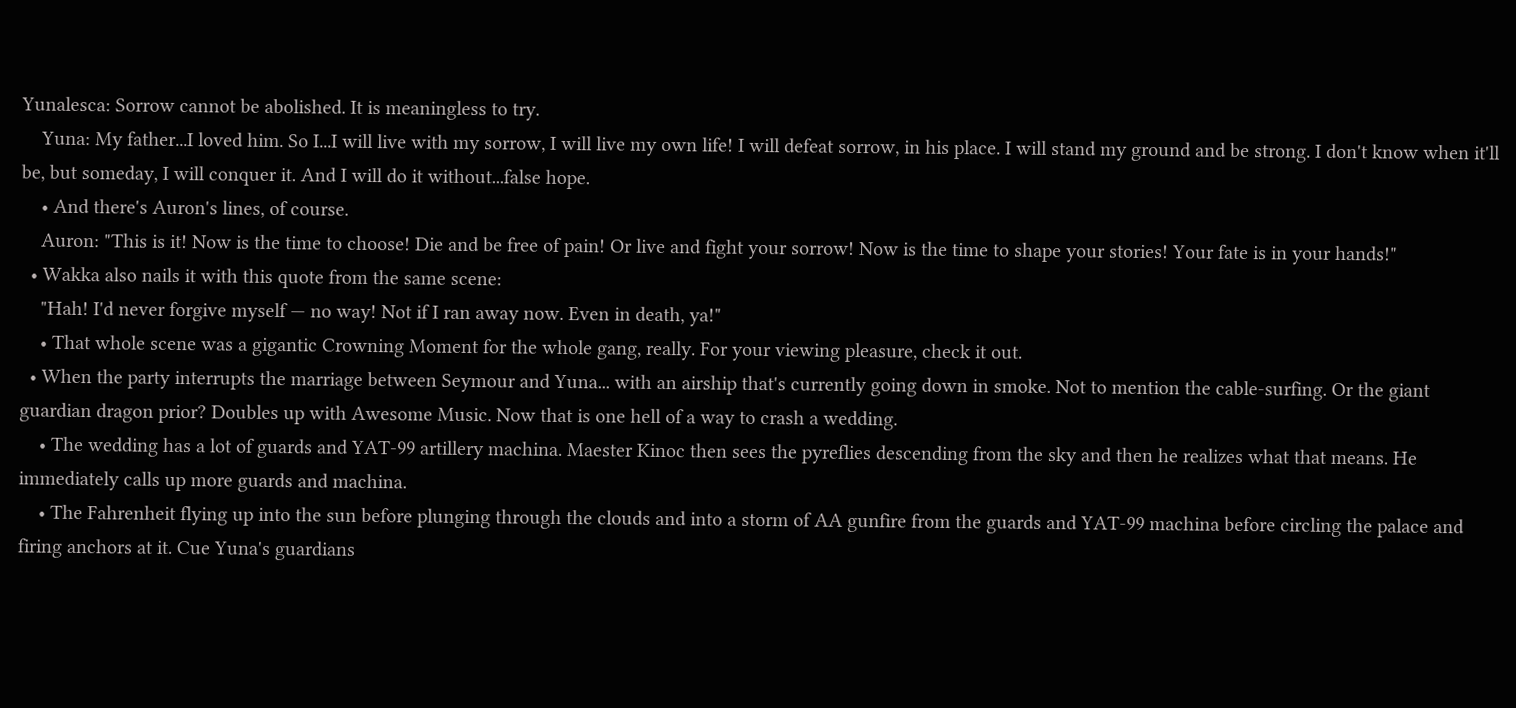Yunalesca: Sorrow cannot be abolished. It is meaningless to try.
    Yuna: My father...I loved him. So I...I will live with my sorrow, I will live my own life! I will defeat sorrow, in his place. I will stand my ground and be strong. I don't know when it'll be, but someday, I will conquer it. And I will do it without...false hope.
    • And there's Auron's lines, of course.
    Auron: "This is it! Now is the time to choose! Die and be free of pain! Or live and fight your sorrow! Now is the time to shape your stories! Your fate is in your hands!"
  • Wakka also nails it with this quote from the same scene:
    "Hah! I'd never forgive myself — no way! Not if I ran away now. Even in death, ya!"
    • That whole scene was a gigantic Crowning Moment for the whole gang, really. For your viewing pleasure, check it out.
  • When the party interrupts the marriage between Seymour and Yuna... with an airship that's currently going down in smoke. Not to mention the cable-surfing. Or the giant guardian dragon prior? Doubles up with Awesome Music. Now that is one hell of a way to crash a wedding.
    • The wedding has a lot of guards and YAT-99 artillery machina. Maester Kinoc then sees the pyreflies descending from the sky and then he realizes what that means. He immediately calls up more guards and machina.
    • The Fahrenheit flying up into the sun before plunging through the clouds and into a storm of AA gunfire from the guards and YAT-99 machina before circling the palace and firing anchors at it. Cue Yuna's guardians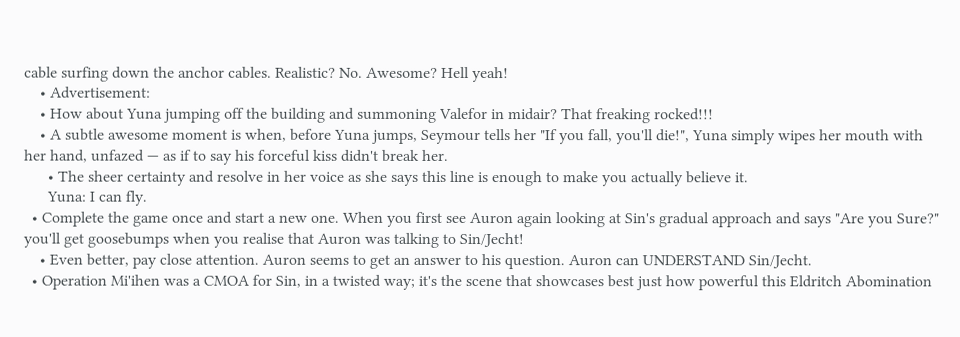cable surfing down the anchor cables. Realistic? No. Awesome? Hell yeah!
    • Advertisement:
    • How about Yuna jumping off the building and summoning Valefor in midair? That freaking rocked!!!
    • A subtle awesome moment is when, before Yuna jumps, Seymour tells her "If you fall, you'll die!", Yuna simply wipes her mouth with her hand, unfazed — as if to say his forceful kiss didn't break her.
      • The sheer certainty and resolve in her voice as she says this line is enough to make you actually believe it.
      Yuna: I can fly.
  • Complete the game once and start a new one. When you first see Auron again looking at Sin's gradual approach and says "Are you Sure?" you'll get goosebumps when you realise that Auron was talking to Sin/Jecht!
    • Even better, pay close attention. Auron seems to get an answer to his question. Auron can UNDERSTAND Sin/Jecht.
  • Operation Mi'ihen was a CMOA for Sin, in a twisted way; it's the scene that showcases best just how powerful this Eldritch Abomination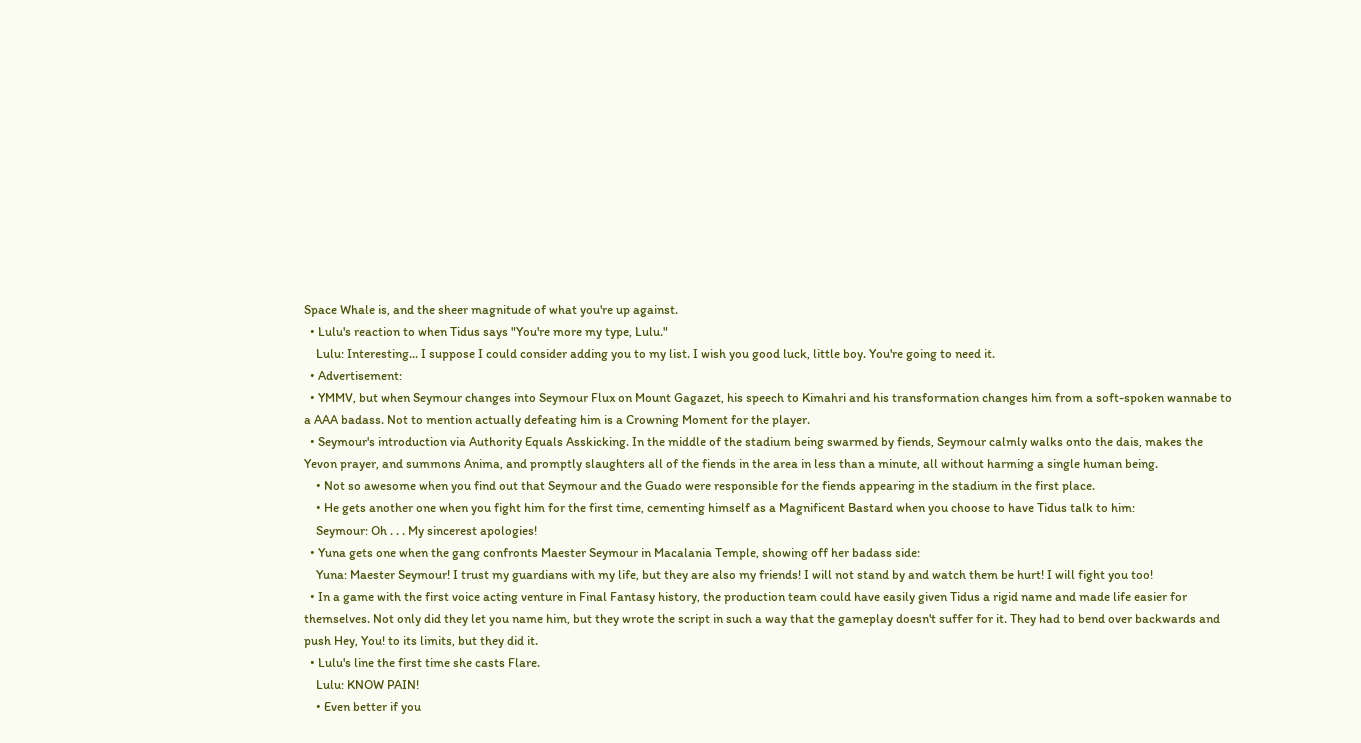Space Whale is, and the sheer magnitude of what you're up against.
  • Lulu's reaction to when Tidus says "You're more my type, Lulu."
    Lulu: Interesting... I suppose I could consider adding you to my list. I wish you good luck, little boy. You're going to need it.
  • Advertisement:
  • YMMV, but when Seymour changes into Seymour Flux on Mount Gagazet, his speech to Kimahri and his transformation changes him from a soft-spoken wannabe to a AAA badass. Not to mention actually defeating him is a Crowning Moment for the player.
  • Seymour's introduction via Authority Equals Asskicking. In the middle of the stadium being swarmed by fiends, Seymour calmly walks onto the dais, makes the Yevon prayer, and summons Anima, and promptly slaughters all of the fiends in the area in less than a minute, all without harming a single human being.
    • Not so awesome when you find out that Seymour and the Guado were responsible for the fiends appearing in the stadium in the first place.
    • He gets another one when you fight him for the first time, cementing himself as a Magnificent Bastard when you choose to have Tidus talk to him:
    Seymour: Oh . . . My sincerest apologies!
  • Yuna gets one when the gang confronts Maester Seymour in Macalania Temple, showing off her badass side:
    Yuna: Maester Seymour! I trust my guardians with my life, but they are also my friends! I will not stand by and watch them be hurt! I will fight you too!
  • In a game with the first voice acting venture in Final Fantasy history, the production team could have easily given Tidus a rigid name and made life easier for themselves. Not only did they let you name him, but they wrote the script in such a way that the gameplay doesn't suffer for it. They had to bend over backwards and push Hey, You! to its limits, but they did it.
  • Lulu's line the first time she casts Flare.
    Lulu: KNOW PAIN!
    • Even better if you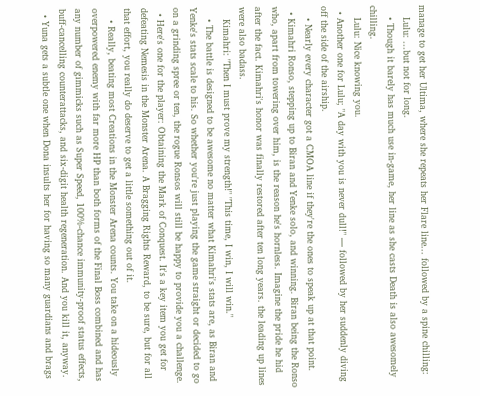manage to get her Ultima, where she repeats her Flare line... followed by a spine chilling:
    Lulu: ...but not for long.
    • Though it barely has much use in-game, her line as she casts Death is also awesomely chilling.
    Lulu: Nice knowing you.
  • Another one for Lulu; "A day with you is never dull!" — followed by her suddenly diving off the side of the airship.
    • Nearly every character got a CMOA line if they're the ones to speak up at that point.
  • Kimahri Ronso, stepping up to Biran and Yenke solo, and winning. Biran being the Ronso who, apart from towering over him, is the reason he's hornless. Imagine the pride he hid after the fact. Kimahri's honor was finally restored after ten long years. the leading up lines were also badass.
    Kimahri: "Then I must prove my strength!" "This time, I win, I will win."
    • The battle is designed to be awesome no matter what Kimahri's stats are, as Biran and Yenke's stats scale to his. So whether you're just playing the game straight or decided to go on a grinding spree or ten, the rogue Ronsos will still be happy to provide you a challenge.
  • Here's one for the player: Obtaining the Mark of Conquest. It's a key item you get for defeating Nemesis in the Monster Arena. A Bragging Rights Reward, to be sure, but for all that effort, you really do deserve to get a little something out of it.
    • Really, beating most Creations in the Monster Arena counts. You take on a hideously overpowered enemy with far more HP than both forms of the Final Boss combined and has any number of gimmicks such as Super Speed, 100%-chance immunity-proof status effects, buff-cancelling counterattacks, and six-digit health regeneration. And you kill it, anyway.
  • Yuna gets a subtle one when Dona insults her for having so many guardians and brags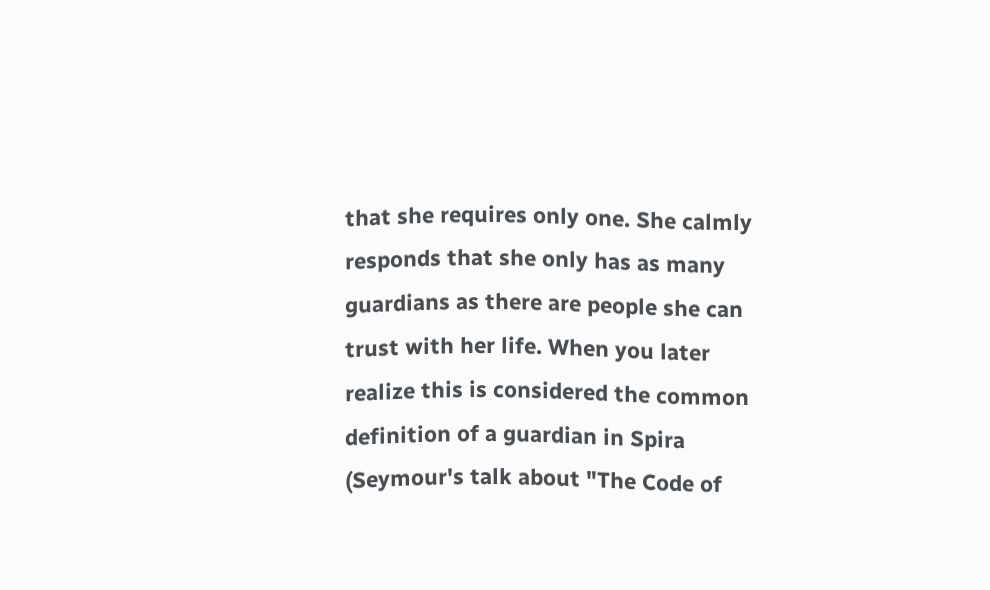that she requires only one. She calmly responds that she only has as many guardians as there are people she can trust with her life. When you later realize this is considered the common definition of a guardian in Spira (Seymour's talk about "The Code of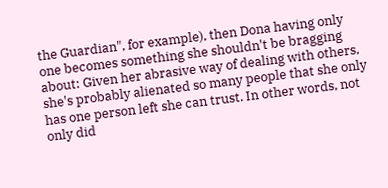the Guardian", for example), then Dona having only one becomes something she shouldn't be bragging about: Given her abrasive way of dealing with others, she's probably alienated so many people that she only has one person left she can trust. In other words, not only did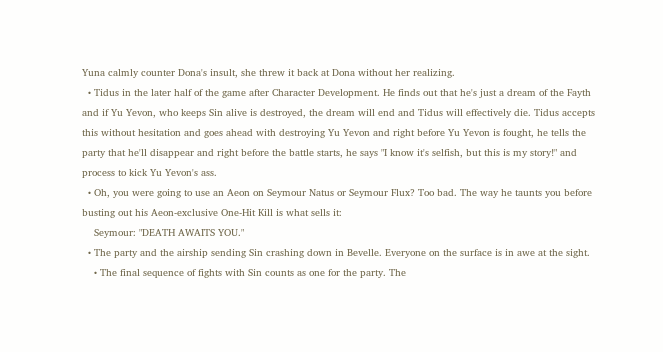Yuna calmly counter Dona's insult, she threw it back at Dona without her realizing.
  • Tidus in the later half of the game after Character Development. He finds out that he's just a dream of the Fayth and if Yu Yevon, who keeps Sin alive is destroyed, the dream will end and Tidus will effectively die. Tidus accepts this without hesitation and goes ahead with destroying Yu Yevon and right before Yu Yevon is fought, he tells the party that he'll disappear and right before the battle starts, he says "I know it's selfish, but this is my story!" and process to kick Yu Yevon's ass.
  • Oh, you were going to use an Aeon on Seymour Natus or Seymour Flux? Too bad. The way he taunts you before busting out his Aeon-exclusive One-Hit Kill is what sells it:
    Seymour: "DEATH AWAITS YOU."
  • The party and the airship sending Sin crashing down in Bevelle. Everyone on the surface is in awe at the sight.
    • The final sequence of fights with Sin counts as one for the party. The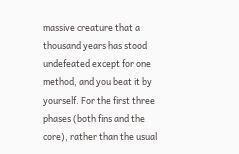massive creature that a thousand years has stood undefeated except for one method, and you beat it by yourself. For the first three phases (both fins and the core), rather than the usual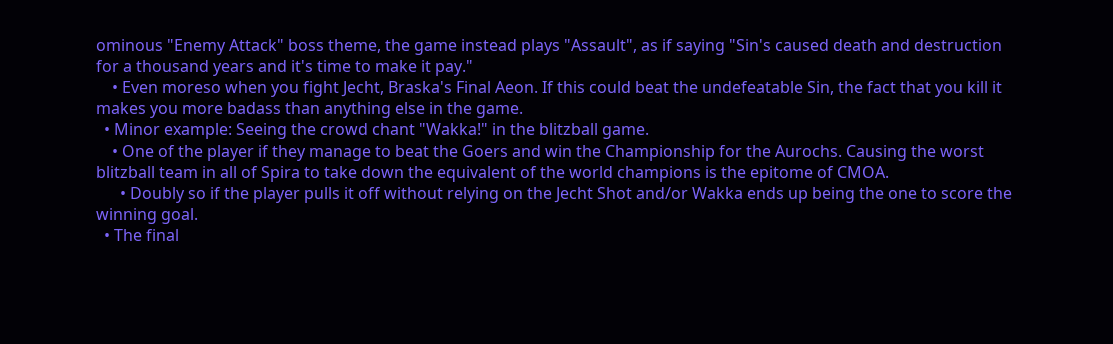ominous "Enemy Attack" boss theme, the game instead plays "Assault", as if saying "Sin's caused death and destruction for a thousand years and it's time to make it pay."
    • Even moreso when you fight Jecht, Braska's Final Aeon. If this could beat the undefeatable Sin, the fact that you kill it makes you more badass than anything else in the game.
  • Minor example: Seeing the crowd chant "Wakka!" in the blitzball game.
    • One of the player if they manage to beat the Goers and win the Championship for the Aurochs. Causing the worst blitzball team in all of Spira to take down the equivalent of the world champions is the epitome of CMOA.
      • Doubly so if the player pulls it off without relying on the Jecht Shot and/or Wakka ends up being the one to score the winning goal.
  • The final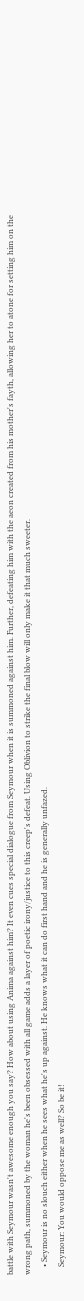battle with Seymour wasn't awesome enough you say? How about using Anima against him? It even cues special dialogue from Seymour when it is summoned against him. Further, defeating him with the aeon created from his mother's fayth, allowing her to atone for setting him on the wrong path, summoned by the woman he's been obsessed with all game adds a layer of poetic irony/justice to this creep's defeat. Using Oblivion to strike the final blow will only make it that much sweeter.
    • Seymour is no slouch either when he sees what he's up against. He knows what it can do first hand and he is generally unfazed.
    Seymour: You would oppose me as well? So be it!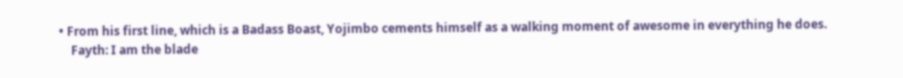• From his first line, which is a Badass Boast, Yojimbo cements himself as a walking moment of awesome in everything he does.
    Fayth: I am the blade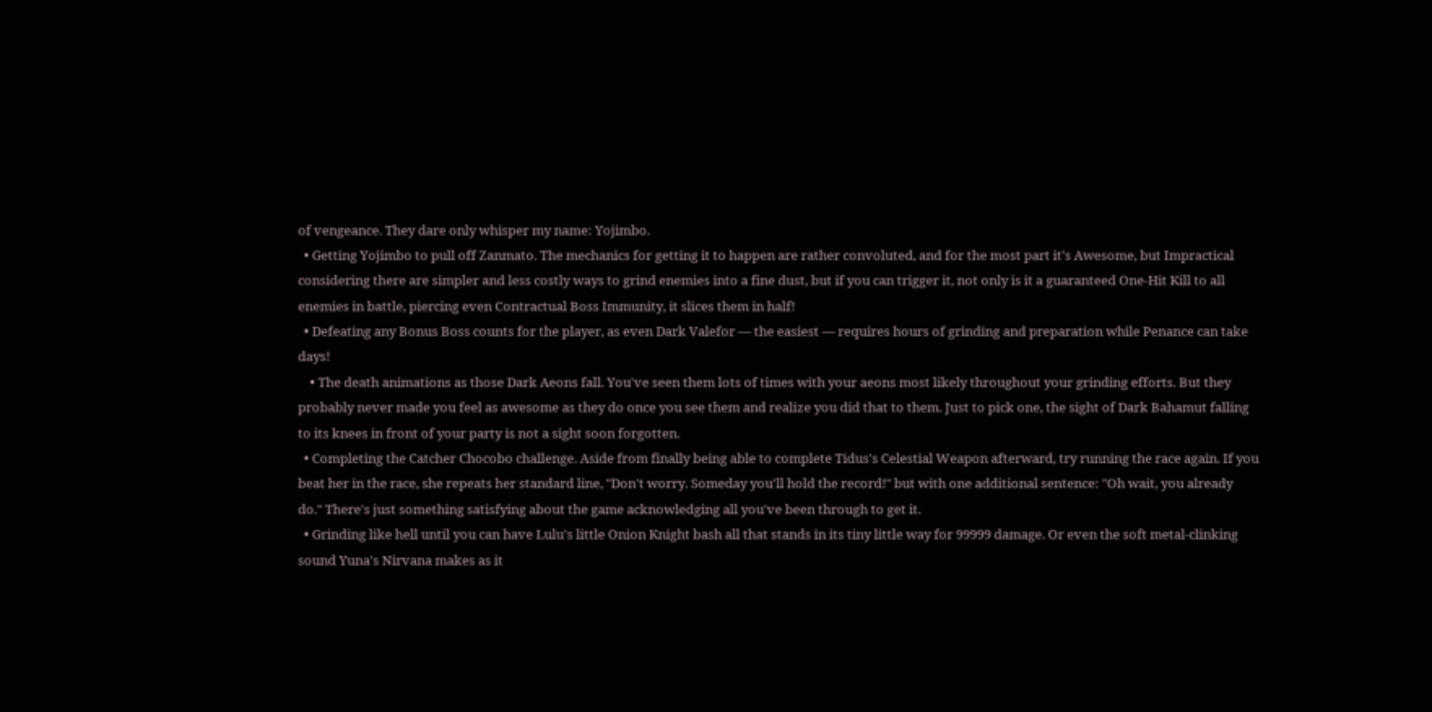of vengeance. They dare only whisper my name: Yojimbo.
  • Getting Yojimbo to pull off Zanmato. The mechanics for getting it to happen are rather convoluted, and for the most part it's Awesome, but Impractical considering there are simpler and less costly ways to grind enemies into a fine dust, but if you can trigger it, not only is it a guaranteed One-Hit Kill to all enemies in battle, piercing even Contractual Boss Immunity, it slices them in half!
  • Defeating any Bonus Boss counts for the player, as even Dark Valefor — the easiest — requires hours of grinding and preparation while Penance can take days!
    • The death animations as those Dark Aeons fall. You've seen them lots of times with your aeons most likely throughout your grinding efforts. But they probably never made you feel as awesome as they do once you see them and realize you did that to them. Just to pick one, the sight of Dark Bahamut falling to its knees in front of your party is not a sight soon forgotten.
  • Completing the Catcher Chocobo challenge. Aside from finally being able to complete Tidus's Celestial Weapon afterward, try running the race again. If you beat her in the race, she repeats her standard line, "Don't worry. Someday you'll hold the record!" but with one additional sentence: "Oh wait, you already do." There's just something satisfying about the game acknowledging all you've been through to get it.
  • Grinding like hell until you can have Lulu's little Onion Knight bash all that stands in its tiny little way for 99999 damage. Or even the soft metal-clinking sound Yuna's Nirvana makes as it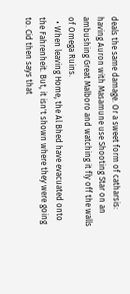deals the same damage. Or a sweet form of catharsis: having Auron with Masamune use Shooting Star on an ambushing Great Malboro and watching it fly off the walls of Omega Ruins.
  • When leaving Home, the Al Bhed have evacuated onto the Fahrenheit. But, it isn't shown where they were going to. Cid then says that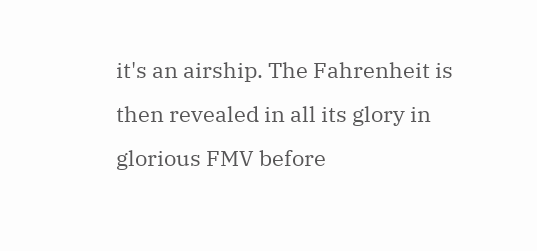it's an airship. The Fahrenheit is then revealed in all its glory in glorious FMV before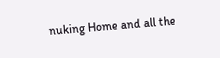nuking Home and all the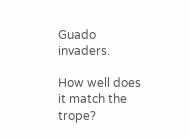Guado invaders.

How well does it match the trope?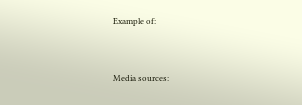Example of:


Media sources: